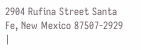2904 Rufina Street Santa Fe, New Mexico 87507-2929 |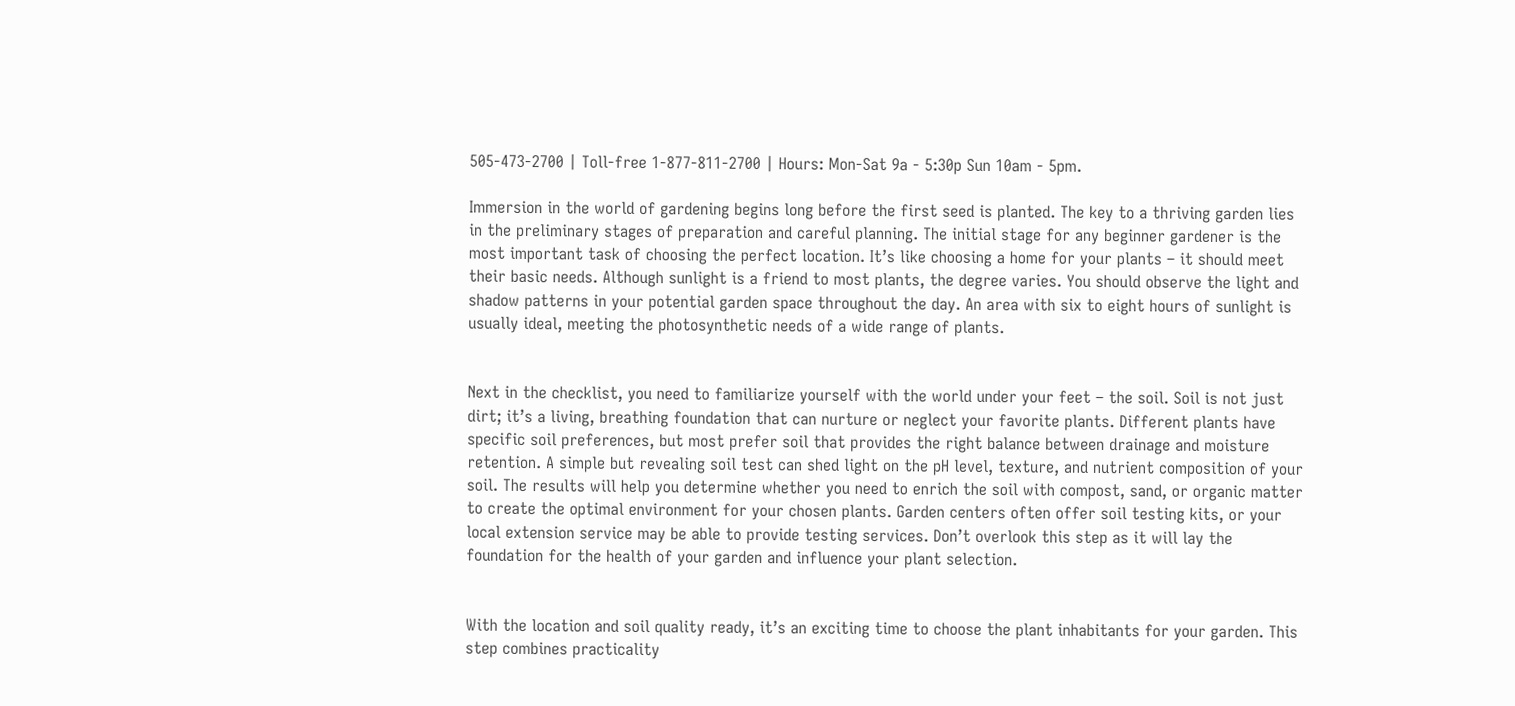505-473-2700 | Toll-free 1-877-811-2700 | Hours: Mon-Sat 9a - 5:30p Sun 10am - 5pm.

Immersion in the world of gardening begins long before the first seed is planted. The key to a thriving garden lies in the preliminary stages of preparation and careful planning. The initial stage for any beginner gardener is the most important task of choosing the perfect location. It’s like choosing a home for your plants – it should meet their basic needs. Although sunlight is a friend to most plants, the degree varies. You should observe the light and shadow patterns in your potential garden space throughout the day. An area with six to eight hours of sunlight is usually ideal, meeting the photosynthetic needs of a wide range of plants.


Next in the checklist, you need to familiarize yourself with the world under your feet – the soil. Soil is not just dirt; it’s a living, breathing foundation that can nurture or neglect your favorite plants. Different plants have specific soil preferences, but most prefer soil that provides the right balance between drainage and moisture retention. A simple but revealing soil test can shed light on the pH level, texture, and nutrient composition of your soil. The results will help you determine whether you need to enrich the soil with compost, sand, or organic matter to create the optimal environment for your chosen plants. Garden centers often offer soil testing kits, or your local extension service may be able to provide testing services. Don’t overlook this step as it will lay the foundation for the health of your garden and influence your plant selection.


With the location and soil quality ready, it’s an exciting time to choose the plant inhabitants for your garden. This step combines practicality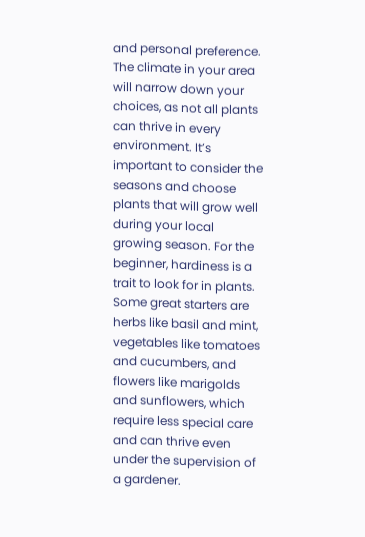and personal preference. The climate in your area will narrow down your choices, as not all plants can thrive in every environment. It’s important to consider the seasons and choose plants that will grow well during your local growing season. For the beginner, hardiness is a trait to look for in plants. Some great starters are herbs like basil and mint, vegetables like tomatoes and cucumbers, and flowers like marigolds and sunflowers, which require less special care and can thrive even under the supervision of a gardener.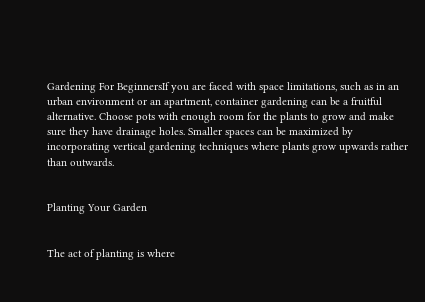Gardening For BeginnersIf you are faced with space limitations, such as in an urban environment or an apartment, container gardening can be a fruitful alternative. Choose pots with enough room for the plants to grow and make sure they have drainage holes. Smaller spaces can be maximized by incorporating vertical gardening techniques where plants grow upwards rather than outwards.


Planting Your Garden


The act of planting is where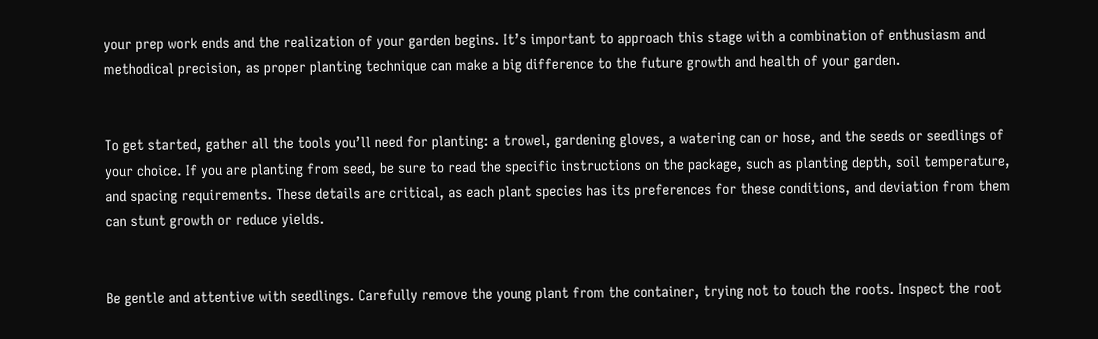your prep work ends and the realization of your garden begins. It’s important to approach this stage with a combination of enthusiasm and methodical precision, as proper planting technique can make a big difference to the future growth and health of your garden.


To get started, gather all the tools you’ll need for planting: a trowel, gardening gloves, a watering can or hose, and the seeds or seedlings of your choice. If you are planting from seed, be sure to read the specific instructions on the package, such as planting depth, soil temperature, and spacing requirements. These details are critical, as each plant species has its preferences for these conditions, and deviation from them can stunt growth or reduce yields.


Be gentle and attentive with seedlings. Carefully remove the young plant from the container, trying not to touch the roots. Inspect the root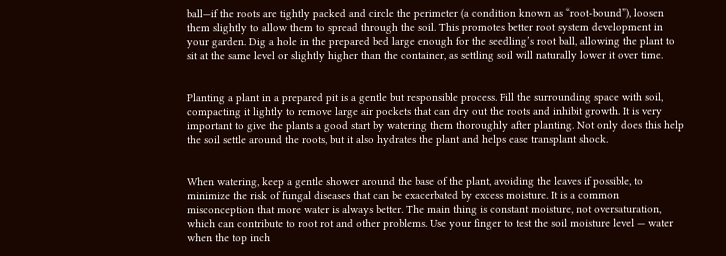ball—if the roots are tightly packed and circle the perimeter (a condition known as “root-bound”), loosen them slightly to allow them to spread through the soil. This promotes better root system development in your garden. Dig a hole in the prepared bed large enough for the seedling’s root ball, allowing the plant to sit at the same level or slightly higher than the container, as settling soil will naturally lower it over time.


Planting a plant in a prepared pit is a gentle but responsible process. Fill the surrounding space with soil, compacting it lightly to remove large air pockets that can dry out the roots and inhibit growth. It is very important to give the plants a good start by watering them thoroughly after planting. Not only does this help the soil settle around the roots, but it also hydrates the plant and helps ease transplant shock.


When watering, keep a gentle shower around the base of the plant, avoiding the leaves if possible, to minimize the risk of fungal diseases that can be exacerbated by excess moisture. It is a common misconception that more water is always better. The main thing is constant moisture, not oversaturation, which can contribute to root rot and other problems. Use your finger to test the soil moisture level — water when the top inch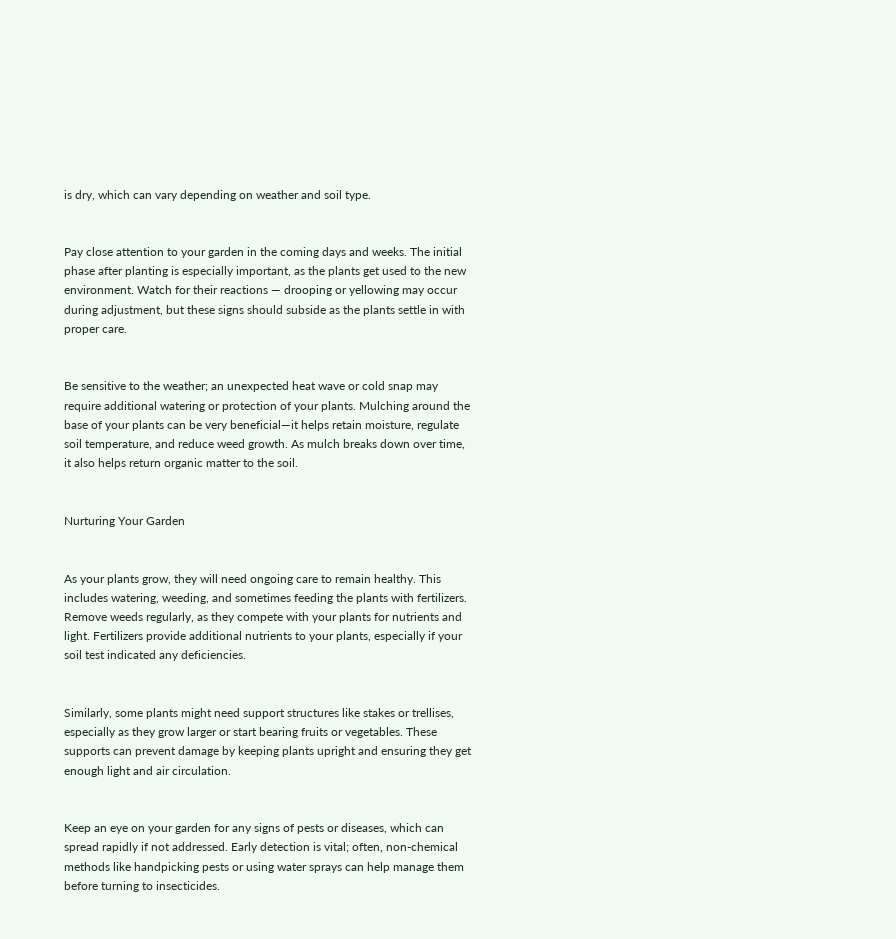is dry, which can vary depending on weather and soil type.


Pay close attention to your garden in the coming days and weeks. The initial phase after planting is especially important, as the plants get used to the new environment. Watch for their reactions — drooping or yellowing may occur during adjustment, but these signs should subside as the plants settle in with proper care.


Be sensitive to the weather; an unexpected heat wave or cold snap may require additional watering or protection of your plants. Mulching around the base of your plants can be very beneficial—it helps retain moisture, regulate soil temperature, and reduce weed growth. As mulch breaks down over time, it also helps return organic matter to the soil.


Nurturing Your Garden


As your plants grow, they will need ongoing care to remain healthy. This includes watering, weeding, and sometimes feeding the plants with fertilizers. Remove weeds regularly, as they compete with your plants for nutrients and light. Fertilizers provide additional nutrients to your plants, especially if your soil test indicated any deficiencies.


Similarly, some plants might need support structures like stakes or trellises, especially as they grow larger or start bearing fruits or vegetables. These supports can prevent damage by keeping plants upright and ensuring they get enough light and air circulation.


Keep an eye on your garden for any signs of pests or diseases, which can spread rapidly if not addressed. Early detection is vital; often, non-chemical methods like handpicking pests or using water sprays can help manage them before turning to insecticides.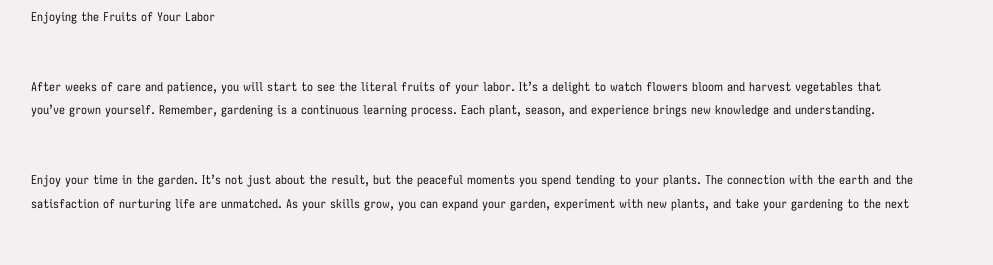Enjoying the Fruits of Your Labor


After weeks of care and patience, you will start to see the literal fruits of your labor. It’s a delight to watch flowers bloom and harvest vegetables that you’ve grown yourself. Remember, gardening is a continuous learning process. Each plant, season, and experience brings new knowledge and understanding.


Enjoy your time in the garden. It’s not just about the result, but the peaceful moments you spend tending to your plants. The connection with the earth and the satisfaction of nurturing life are unmatched. As your skills grow, you can expand your garden, experiment with new plants, and take your gardening to the next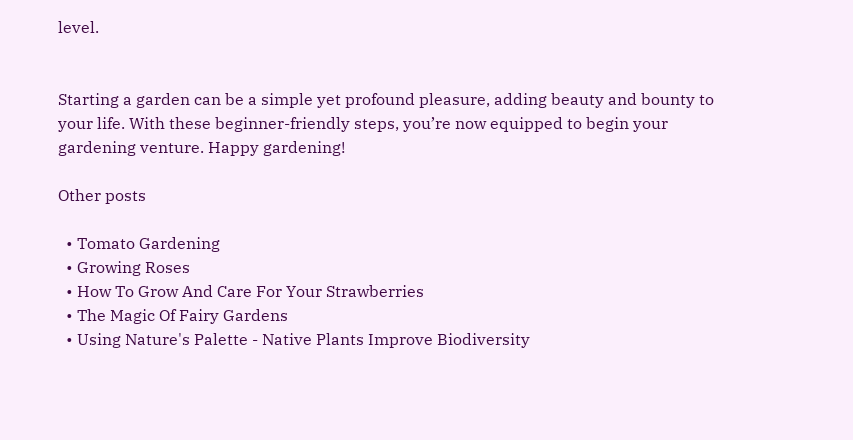level.


Starting a garden can be a simple yet profound pleasure, adding beauty and bounty to your life. With these beginner-friendly steps, you’re now equipped to begin your gardening venture. Happy gardening!

Other posts

  • Tomato Gardening
  • Growing Roses
  • How To Grow And Care For Your Strawberries
  • The Magic Of Fairy Gardens
  • Using Nature's Palette - Native Plants Improve Biodiversity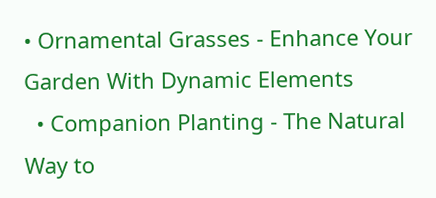• Ornamental Grasses - Enhance Your Garden With Dynamic Elements
  • Companion Planting - The Natural Way to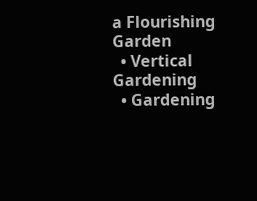a Flourishing Garden
  • Vertical Gardening
  • Gardening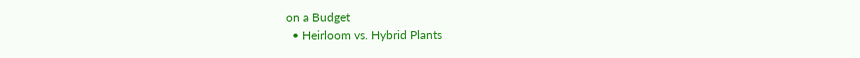on a Budget
  • Heirloom vs. Hybrid Plants